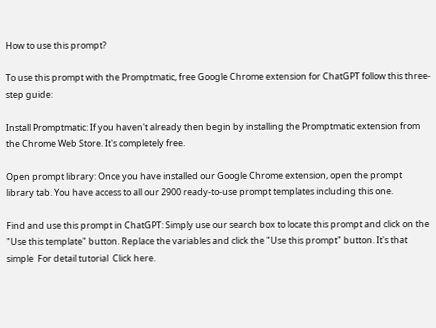How to use this prompt?

To use this prompt with the Promptmatic, free Google Chrome extension for ChatGPT follow this three-step guide:

Install Promptmatic: If you haven't already then begin by installing the Promptmatic extension from the Chrome Web Store. It's completely free.

Open prompt library: Once you have installed our Google Chrome extension, open the prompt library tab. You have access to all our 2900 ready-to-use prompt templates including this one.

Find and use this prompt in ChatGPT: Simply use our search box to locate this prompt and click on the "Use this template" button. Replace the variables and click the "Use this prompt" button. It's that simple  For detail tutorial  Click here.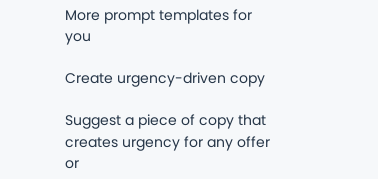More prompt templates for you

Create urgency-driven copy

Suggest a piece of copy that creates urgency for any offer or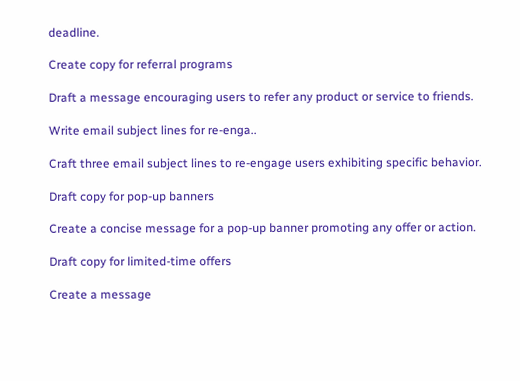deadline.

Create copy for referral programs

Draft a message encouraging users to refer any product or service to friends.

Write email subject lines for re-enga..

Craft three email subject lines to re-engage users exhibiting specific behavior.

Draft copy for pop-up banners

Create a concise message for a pop-up banner promoting any offer or action.

Draft copy for limited-time offers

Create a message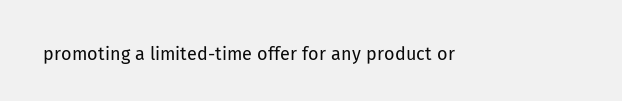promoting a limited-time offer for any product or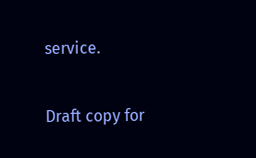service.

Draft copy for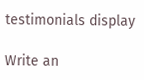testimonials display

Write an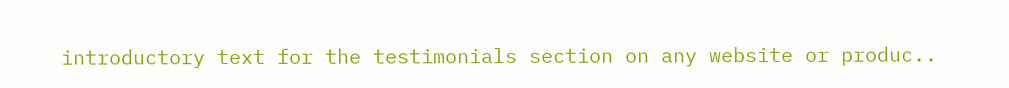introductory text for the testimonials section on any website or produc..